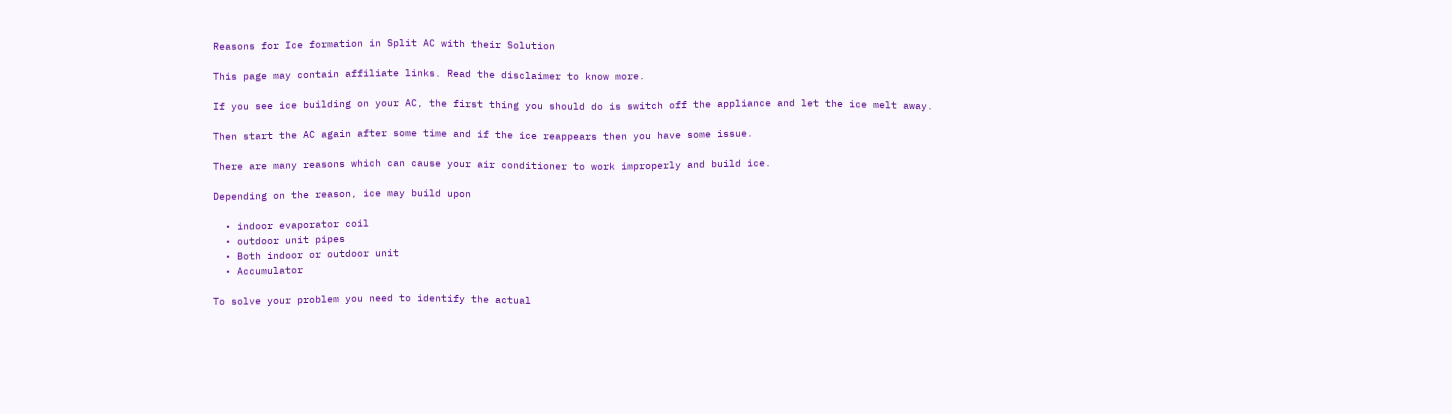Reasons for Ice formation in Split AC with their Solution

This page may contain affiliate links. Read the disclaimer to know more.

If you see ice building on your AC, the first thing you should do is switch off the appliance and let the ice melt away.

Then start the AC again after some time and if the ice reappears then you have some issue.

There are many reasons which can cause your air conditioner to work improperly and build ice.

Depending on the reason, ice may build upon

  • indoor evaporator coil
  • outdoor unit pipes
  • Both indoor or outdoor unit
  • Accumulator

To solve your problem you need to identify the actual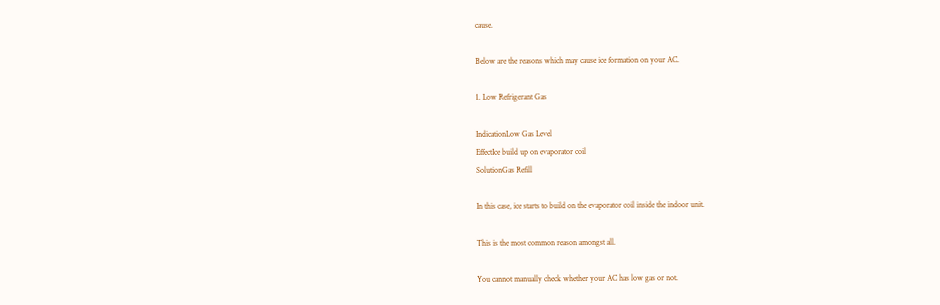cause.

Below are the reasons which may cause ice formation on your AC.

1. Low Refrigerant Gas

IndicationLow Gas Level
EffectIce build up on evaporator coil
SolutionGas Refill

In this case, ice starts to build on the evaporator coil inside the indoor unit.

This is the most common reason amongst all.

You cannot manually check whether your AC has low gas or not.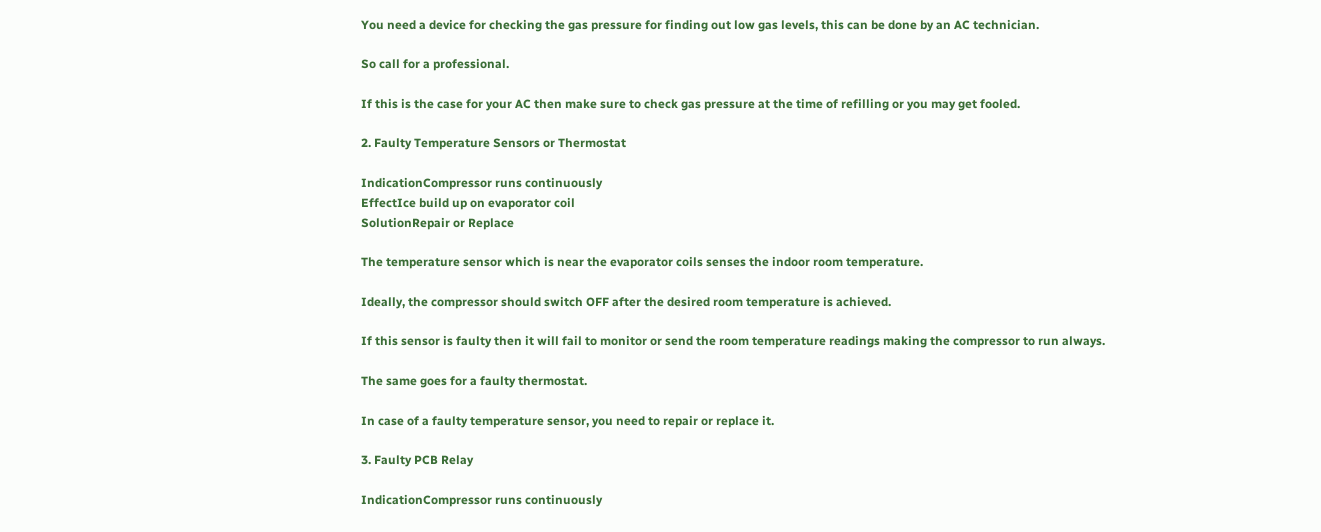You need a device for checking the gas pressure for finding out low gas levels, this can be done by an AC technician.

So call for a professional.

If this is the case for your AC then make sure to check gas pressure at the time of refilling or you may get fooled.

2. Faulty Temperature Sensors or Thermostat

IndicationCompressor runs continuously
EffectIce build up on evaporator coil
SolutionRepair or Replace

The temperature sensor which is near the evaporator coils senses the indoor room temperature.

Ideally, the compressor should switch OFF after the desired room temperature is achieved.

If this sensor is faulty then it will fail to monitor or send the room temperature readings making the compressor to run always.

The same goes for a faulty thermostat.

In case of a faulty temperature sensor, you need to repair or replace it.

3. Faulty PCB Relay

IndicationCompressor runs continuously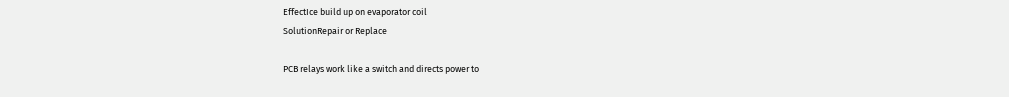EffectIce build up on evaporator coil
SolutionRepair or Replace

PCB relays work like a switch and directs power to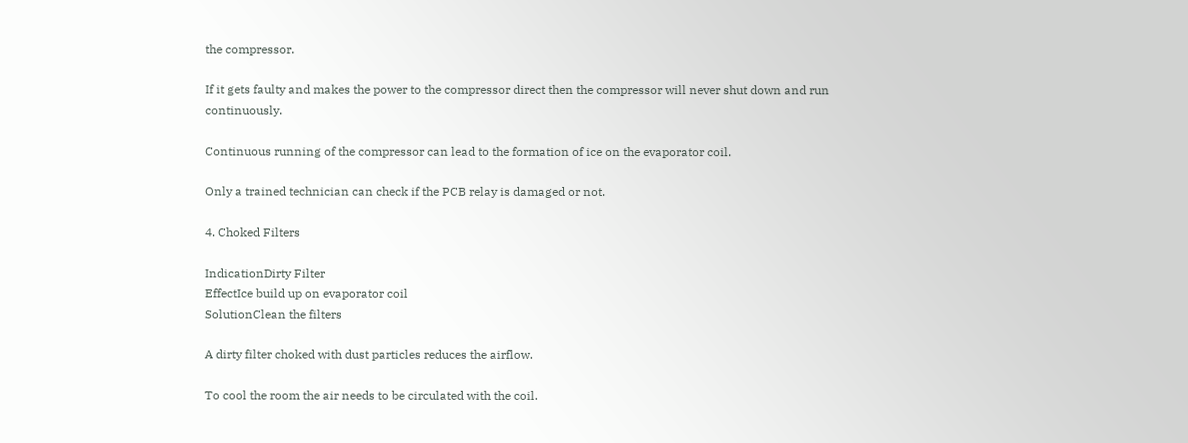the compressor.

If it gets faulty and makes the power to the compressor direct then the compressor will never shut down and run continuously.

Continuous running of the compressor can lead to the formation of ice on the evaporator coil.

Only a trained technician can check if the PCB relay is damaged or not.

4. Choked Filters

IndicationDirty Filter
EffectIce build up on evaporator coil
SolutionClean the filters

A dirty filter choked with dust particles reduces the airflow.

To cool the room the air needs to be circulated with the coil.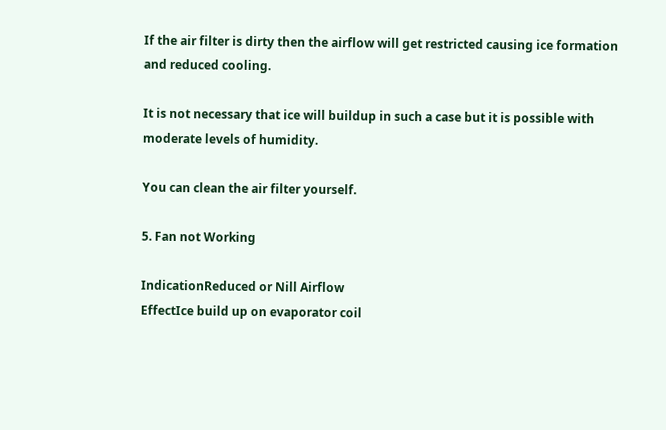If the air filter is dirty then the airflow will get restricted causing ice formation and reduced cooling.

It is not necessary that ice will buildup in such a case but it is possible with moderate levels of humidity.

You can clean the air filter yourself.

5. Fan not Working

IndicationReduced or Nill Airflow
EffectIce build up on evaporator coil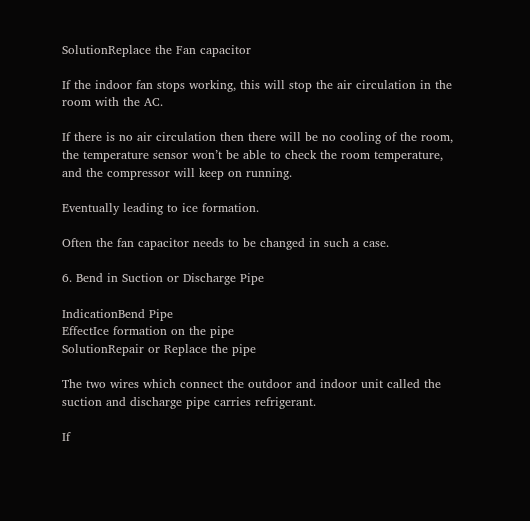SolutionReplace the Fan capacitor

If the indoor fan stops working, this will stop the air circulation in the room with the AC.

If there is no air circulation then there will be no cooling of the room, the temperature sensor won’t be able to check the room temperature, and the compressor will keep on running.

Eventually leading to ice formation.

Often the fan capacitor needs to be changed in such a case.

6. Bend in Suction or Discharge Pipe

IndicationBend Pipe
EffectIce formation on the pipe
SolutionRepair or Replace the pipe

The two wires which connect the outdoor and indoor unit called the suction and discharge pipe carries refrigerant.

If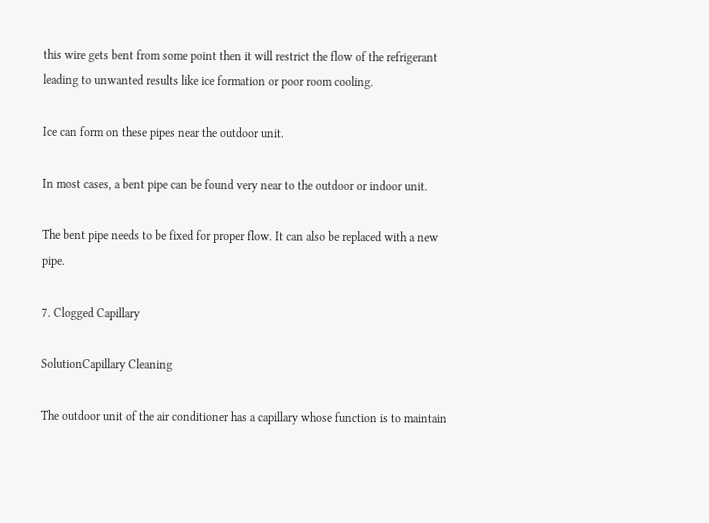this wire gets bent from some point then it will restrict the flow of the refrigerant leading to unwanted results like ice formation or poor room cooling.

Ice can form on these pipes near the outdoor unit.

In most cases, a bent pipe can be found very near to the outdoor or indoor unit.

The bent pipe needs to be fixed for proper flow. It can also be replaced with a new pipe.

7. Clogged Capillary

SolutionCapillary Cleaning

The outdoor unit of the air conditioner has a capillary whose function is to maintain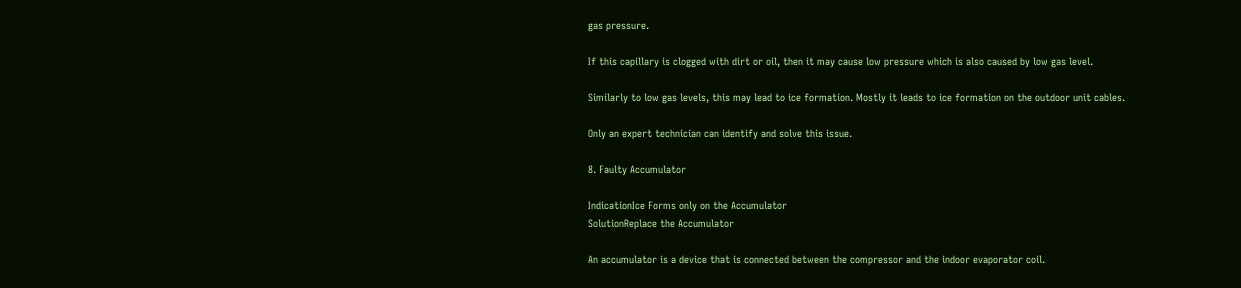gas pressure.

If this capillary is clogged with dirt or oil, then it may cause low pressure which is also caused by low gas level.

Similarly to low gas levels, this may lead to ice formation. Mostly it leads to ice formation on the outdoor unit cables.

Only an expert technician can identify and solve this issue.

8. Faulty Accumulator

IndicationIce Forms only on the Accumulator
SolutionReplace the Accumulator

An accumulator is a device that is connected between the compressor and the indoor evaporator coil.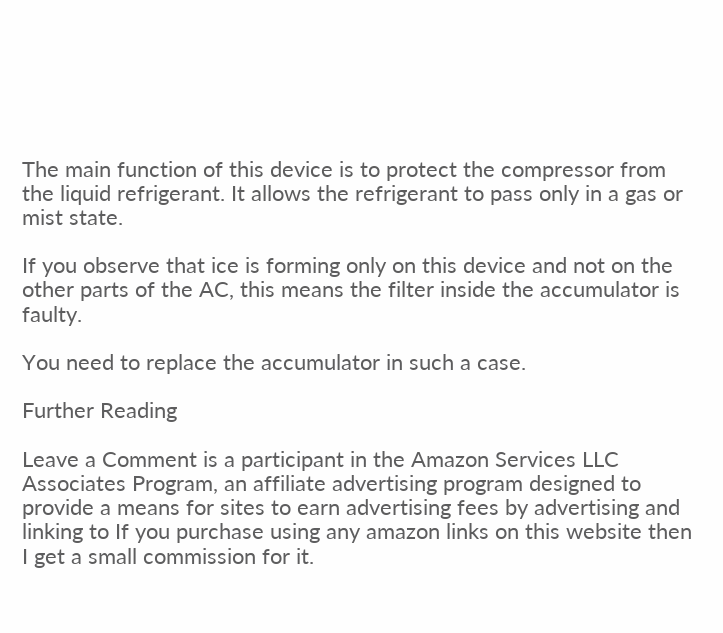The main function of this device is to protect the compressor from the liquid refrigerant. It allows the refrigerant to pass only in a gas or mist state.

If you observe that ice is forming only on this device and not on the other parts of the AC, this means the filter inside the accumulator is faulty.

You need to replace the accumulator in such a case.

Further Reading

Leave a Comment is a participant in the Amazon Services LLC Associates Program, an affiliate advertising program designed to provide a means for sites to earn advertising fees by advertising and linking to If you purchase using any amazon links on this website then I get a small commission for it.